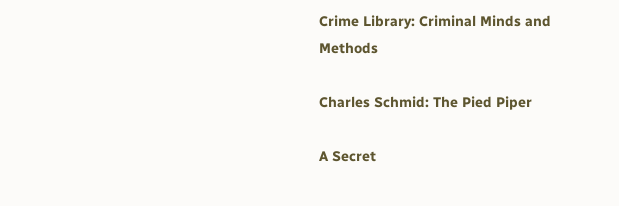Crime Library: Criminal Minds and Methods

Charles Schmid: The Pied Piper

A Secret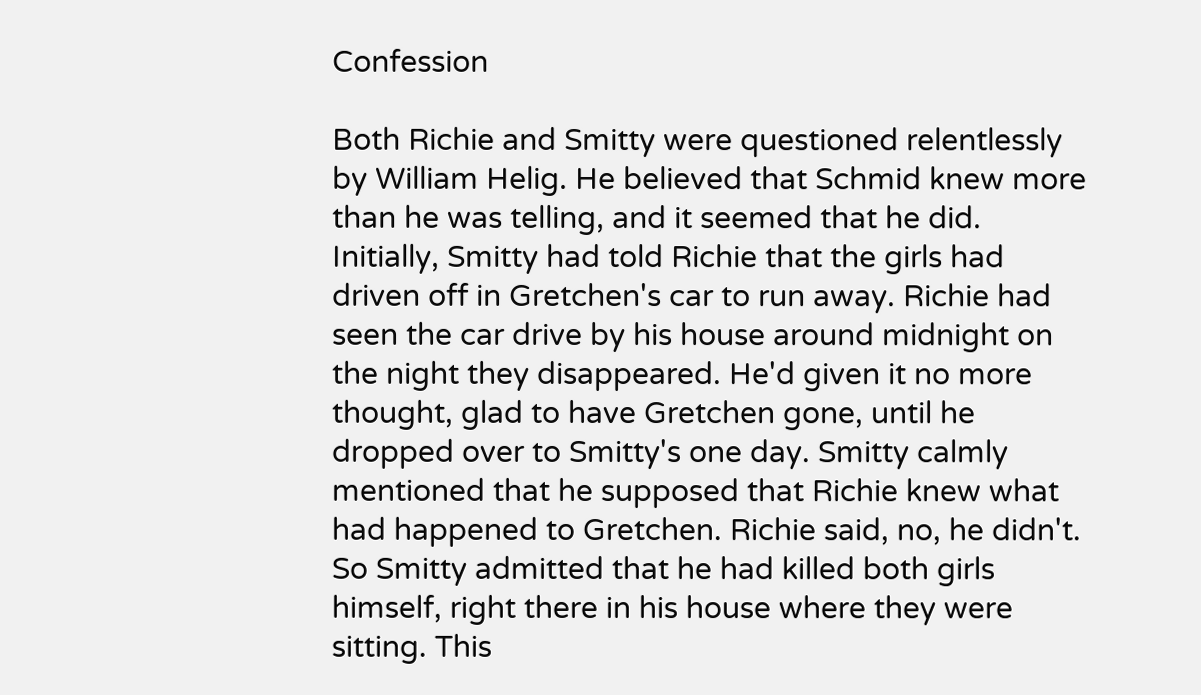Confession

Both Richie and Smitty were questioned relentlessly by William Helig. He believed that Schmid knew more than he was telling, and it seemed that he did. Initially, Smitty had told Richie that the girls had driven off in Gretchen's car to run away. Richie had seen the car drive by his house around midnight on the night they disappeared. He'd given it no more thought, glad to have Gretchen gone, until he dropped over to Smitty's one day. Smitty calmly mentioned that he supposed that Richie knew what had happened to Gretchen. Richie said, no, he didn't. So Smitty admitted that he had killed both girls himself, right there in his house where they were sitting. This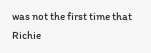was not the first time that Richie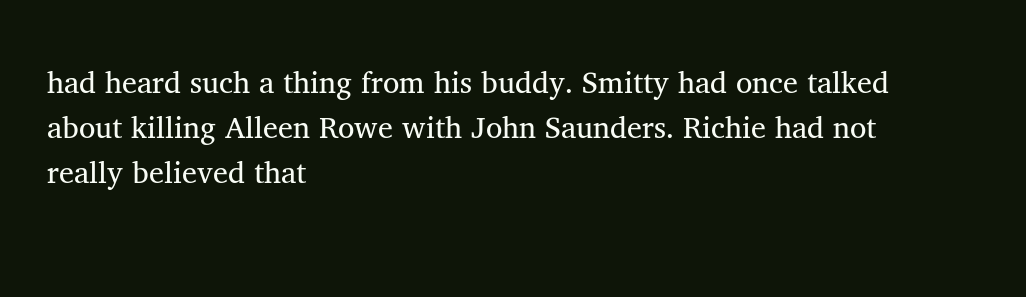had heard such a thing from his buddy. Smitty had once talked about killing Alleen Rowe with John Saunders. Richie had not really believed that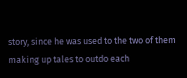story, since he was used to the two of them making up tales to outdo each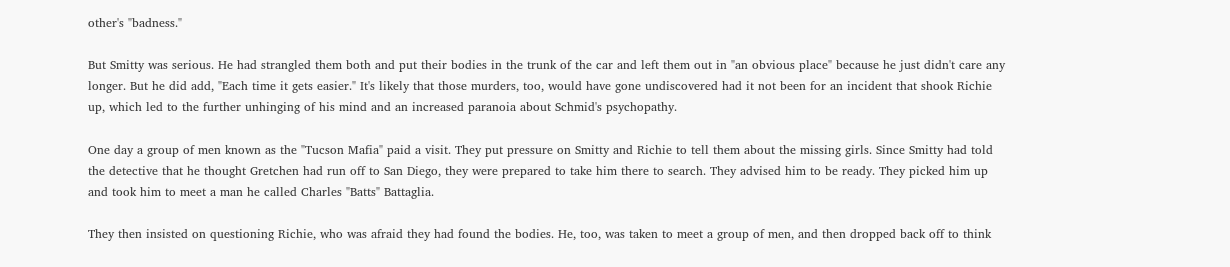other's "badness."

But Smitty was serious. He had strangled them both and put their bodies in the trunk of the car and left them out in "an obvious place" because he just didn't care any longer. But he did add, "Each time it gets easier." It's likely that those murders, too, would have gone undiscovered had it not been for an incident that shook Richie up, which led to the further unhinging of his mind and an increased paranoia about Schmid's psychopathy.

One day a group of men known as the "Tucson Mafia" paid a visit. They put pressure on Smitty and Richie to tell them about the missing girls. Since Smitty had told the detective that he thought Gretchen had run off to San Diego, they were prepared to take him there to search. They advised him to be ready. They picked him up and took him to meet a man he called Charles "Batts" Battaglia.

They then insisted on questioning Richie, who was afraid they had found the bodies. He, too, was taken to meet a group of men, and then dropped back off to think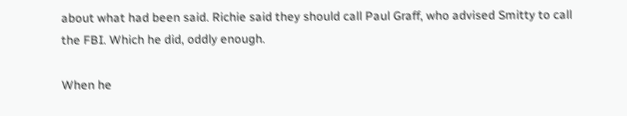about what had been said. Richie said they should call Paul Graff, who advised Smitty to call the FBI. Which he did, oddly enough.

When he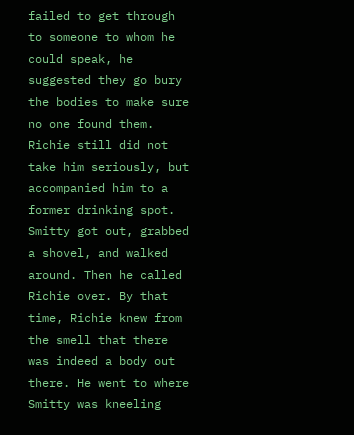failed to get through to someone to whom he could speak, he suggested they go bury the bodies to make sure no one found them. Richie still did not take him seriously, but accompanied him to a former drinking spot. Smitty got out, grabbed a shovel, and walked around. Then he called Richie over. By that time, Richie knew from the smell that there was indeed a body out there. He went to where Smitty was kneeling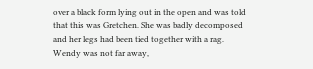over a black form lying out in the open and was told that this was Gretchen. She was badly decomposed and her legs had been tied together with a rag. Wendy was not far away,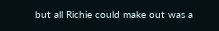but all Richie could make out was a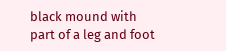black mound with part of a leg and foot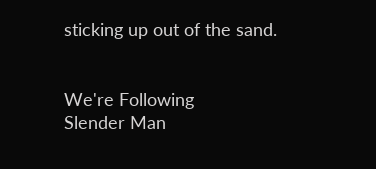sticking up out of the sand.


We're Following
Slender Man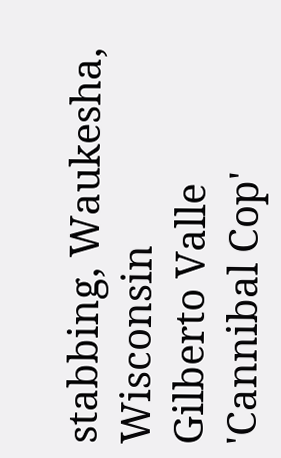stabbing, Waukesha, Wisconsin
Gilberto Valle 'Cannibal Cop'